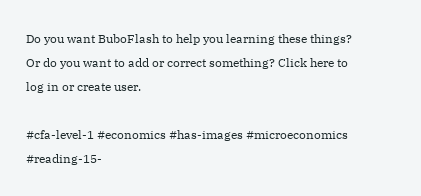Do you want BuboFlash to help you learning these things? Or do you want to add or correct something? Click here to log in or create user.

#cfa-level-1 #economics #has-images #microeconomics #reading-15-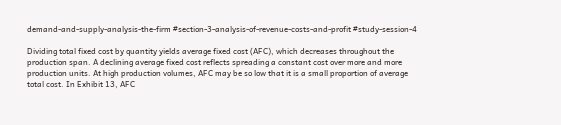demand-and-supply-analysis-the-firm #section-3-analysis-of-revenue-costs-and-profit #study-session-4

Dividing total fixed cost by quantity yields average fixed cost (AFC), which decreases throughout the production span. A declining average fixed cost reflects spreading a constant cost over more and more production units. At high production volumes, AFC may be so low that it is a small proportion of average total cost. In Exhibit 13, AFC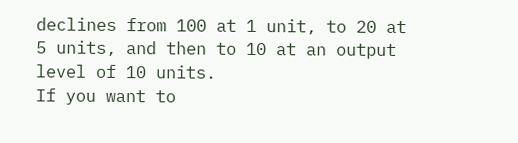declines from 100 at 1 unit, to 20 at 5 units, and then to 10 at an output level of 10 units.
If you want to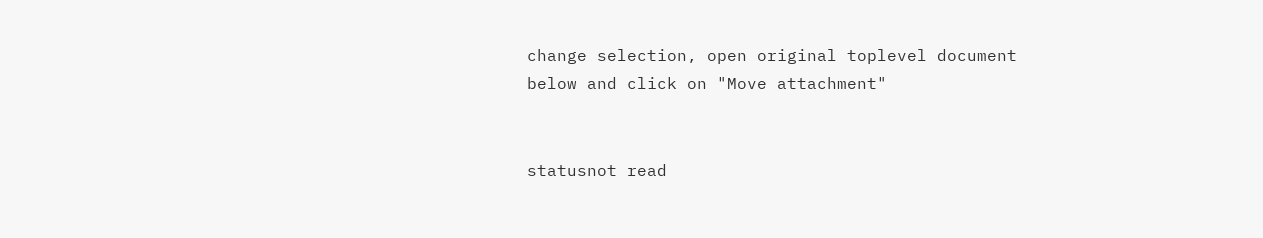change selection, open original toplevel document below and click on "Move attachment"


statusnot read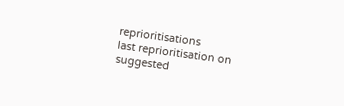reprioritisations
last reprioritisation on suggested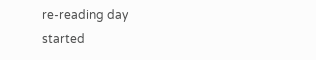re-reading day
started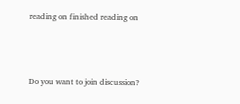reading on finished reading on



Do you want to join discussion?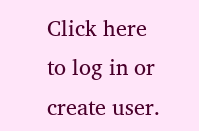Click here to log in or create user.